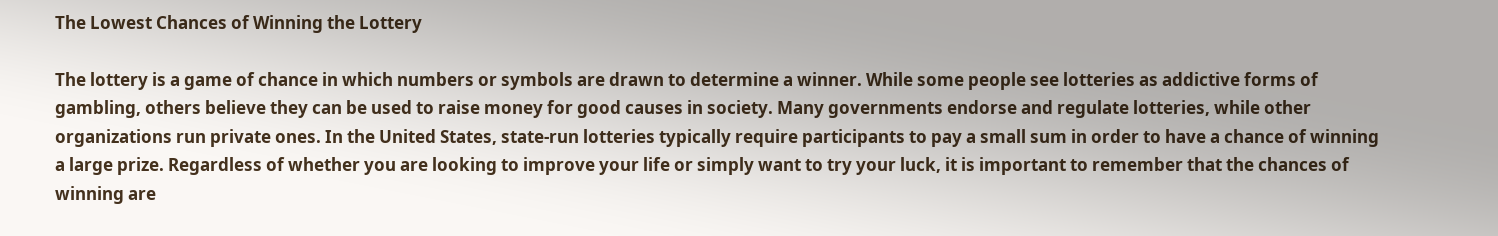The Lowest Chances of Winning the Lottery

The lottery is a game of chance in which numbers or symbols are drawn to determine a winner. While some people see lotteries as addictive forms of gambling, others believe they can be used to raise money for good causes in society. Many governments endorse and regulate lotteries, while other organizations run private ones. In the United States, state-run lotteries typically require participants to pay a small sum in order to have a chance of winning a large prize. Regardless of whether you are looking to improve your life or simply want to try your luck, it is important to remember that the chances of winning are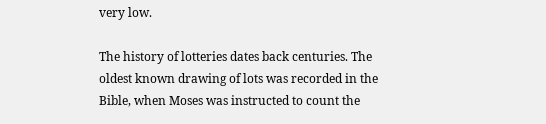very low.

The history of lotteries dates back centuries. The oldest known drawing of lots was recorded in the Bible, when Moses was instructed to count the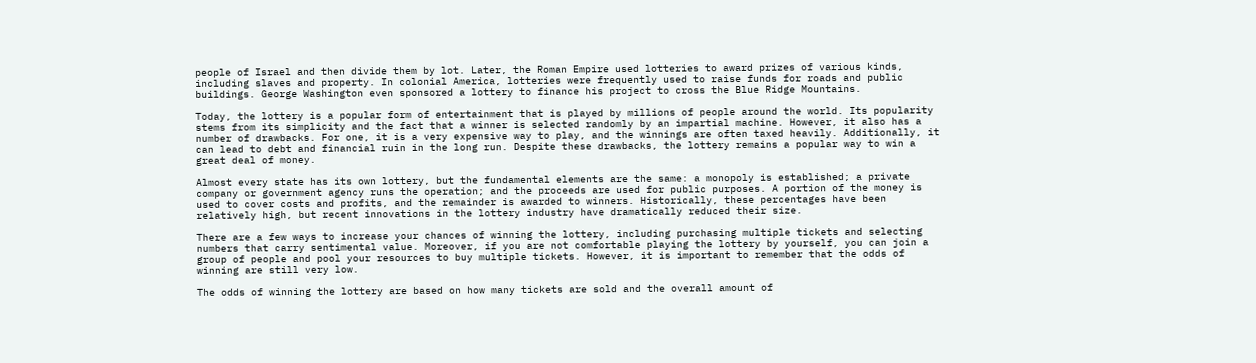people of Israel and then divide them by lot. Later, the Roman Empire used lotteries to award prizes of various kinds, including slaves and property. In colonial America, lotteries were frequently used to raise funds for roads and public buildings. George Washington even sponsored a lottery to finance his project to cross the Blue Ridge Mountains.

Today, the lottery is a popular form of entertainment that is played by millions of people around the world. Its popularity stems from its simplicity and the fact that a winner is selected randomly by an impartial machine. However, it also has a number of drawbacks. For one, it is a very expensive way to play, and the winnings are often taxed heavily. Additionally, it can lead to debt and financial ruin in the long run. Despite these drawbacks, the lottery remains a popular way to win a great deal of money.

Almost every state has its own lottery, but the fundamental elements are the same: a monopoly is established; a private company or government agency runs the operation; and the proceeds are used for public purposes. A portion of the money is used to cover costs and profits, and the remainder is awarded to winners. Historically, these percentages have been relatively high, but recent innovations in the lottery industry have dramatically reduced their size.

There are a few ways to increase your chances of winning the lottery, including purchasing multiple tickets and selecting numbers that carry sentimental value. Moreover, if you are not comfortable playing the lottery by yourself, you can join a group of people and pool your resources to buy multiple tickets. However, it is important to remember that the odds of winning are still very low.

The odds of winning the lottery are based on how many tickets are sold and the overall amount of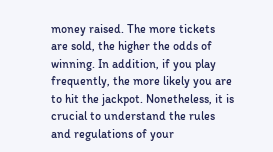money raised. The more tickets are sold, the higher the odds of winning. In addition, if you play frequently, the more likely you are to hit the jackpot. Nonetheless, it is crucial to understand the rules and regulations of your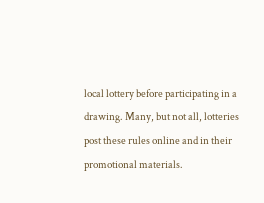local lottery before participating in a drawing. Many, but not all, lotteries post these rules online and in their promotional materials.